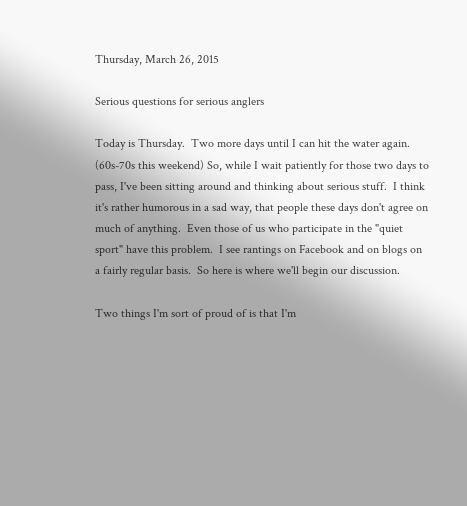Thursday, March 26, 2015

Serious questions for serious anglers

Today is Thursday.  Two more days until I can hit the water again.  (60s-70s this weekend) So, while I wait patiently for those two days to pass, I've been sitting around and thinking about serious stuff.  I think it's rather humorous in a sad way, that people these days don't agree on much of anything.  Even those of us who participate in the "quiet sport" have this problem.  I see rantings on Facebook and on blogs on a fairly regular basis.  So here is where we'll begin our discussion.

Two things I'm sort of proud of is that I'm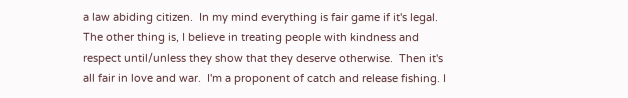a law abiding citizen.  In my mind everything is fair game if it's legal. The other thing is, I believe in treating people with kindness and respect until/unless they show that they deserve otherwise.  Then it's all fair in love and war.  I'm a proponent of catch and release fishing. I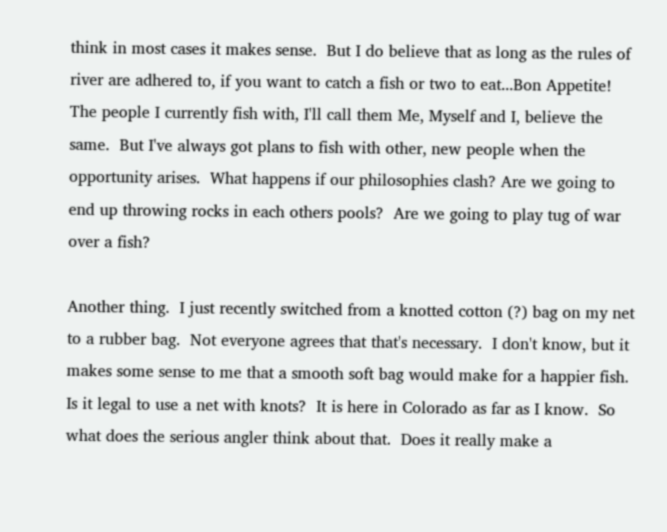think in most cases it makes sense.  But I do believe that as long as the rules of river are adhered to, if you want to catch a fish or two to eat...Bon Appetite!  The people I currently fish with, I'll call them Me, Myself and I, believe the same.  But I've always got plans to fish with other, new people when the opportunity arises.  What happens if our philosophies clash? Are we going to end up throwing rocks in each others pools?  Are we going to play tug of war over a fish?

Another thing.  I just recently switched from a knotted cotton (?) bag on my net to a rubber bag.  Not everyone agrees that that's necessary.  I don't know, but it makes some sense to me that a smooth soft bag would make for a happier fish.  Is it legal to use a net with knots?  It is here in Colorado as far as I know.  So what does the serious angler think about that.  Does it really make a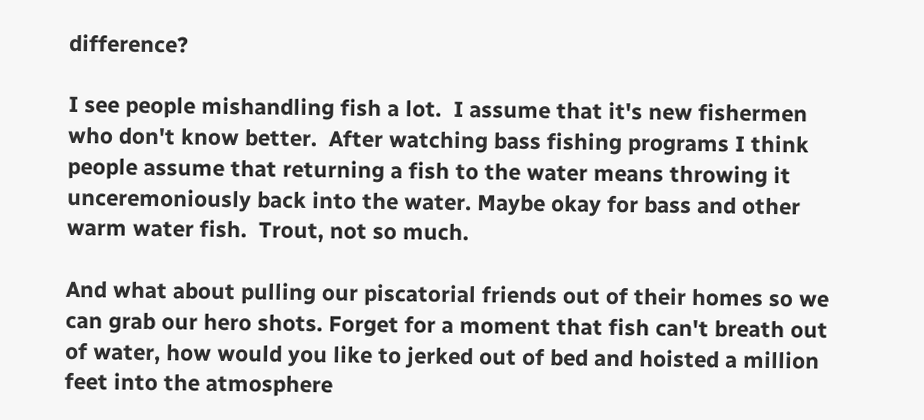difference?

I see people mishandling fish a lot.  I assume that it's new fishermen who don't know better.  After watching bass fishing programs I think people assume that returning a fish to the water means throwing it unceremoniously back into the water. Maybe okay for bass and other warm water fish.  Trout, not so much.

And what about pulling our piscatorial friends out of their homes so we can grab our hero shots. Forget for a moment that fish can't breath out of water, how would you like to jerked out of bed and hoisted a million feet into the atmosphere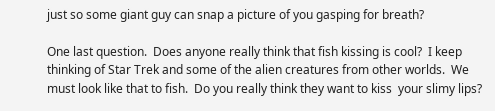just so some giant guy can snap a picture of you gasping for breath?

One last question.  Does anyone really think that fish kissing is cool?  I keep thinking of Star Trek and some of the alien creatures from other worlds.  We must look like that to fish.  Do you really think they want to kiss  your slimy lips?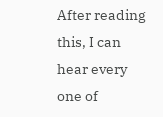After reading this, I can hear every one of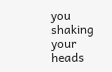you shaking your heads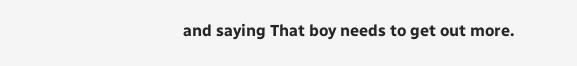and saying That boy needs to get out more.